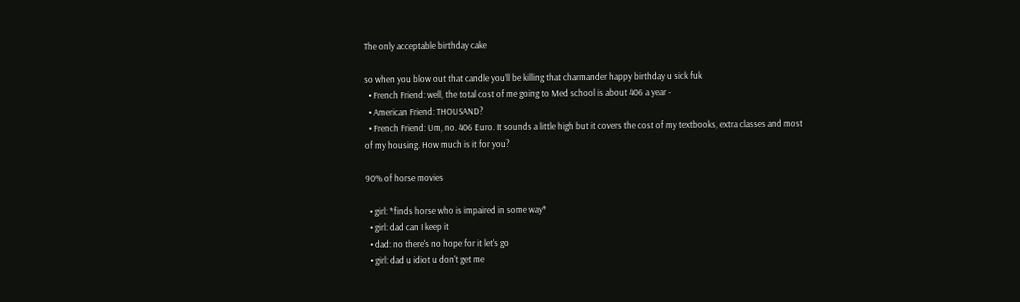The only acceptable birthday cake

so when you blow out that candle you’ll be killing that charmander happy birthday u sick fuk
  • French Friend: well, the total cost of me going to Med school is about 406 a year -
  • American Friend: THOUSAND?
  • French Friend: Um, no. 406 Euro. It sounds a little high but it covers the cost of my textbooks, extra classes and most of my housing. How much is it for you?

90% of horse movies

  • girl: *finds horse who is impaired in some way*
  • girl: dad can I keep it
  • dad: no there's no hope for it let's go
  • girl: dad u idiot u don't get me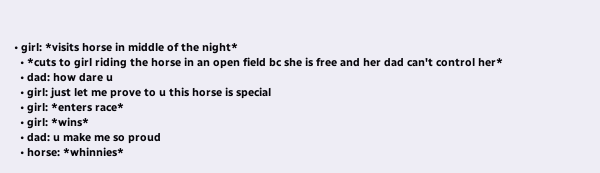• girl: *visits horse in middle of the night*
  • *cuts to girl riding the horse in an open field bc she is free and her dad can't control her*
  • dad: how dare u
  • girl: just let me prove to u this horse is special
  • girl: *enters race*
  • girl: *wins*
  • dad: u make me so proud
  • horse: *whinnies*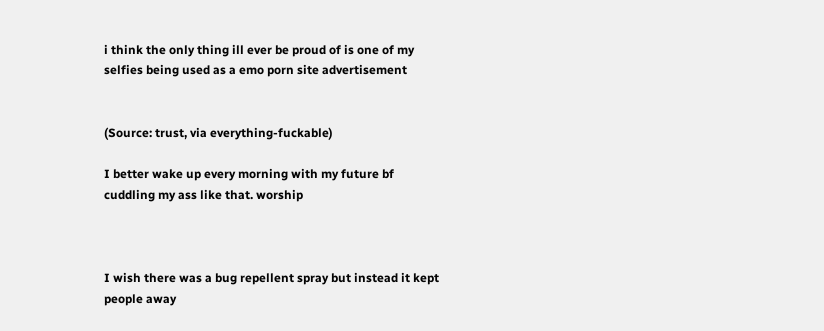i think the only thing ill ever be proud of is one of my selfies being used as a emo porn site advertisement


(Source: trust, via everything-fuckable)

I better wake up every morning with my future bf cuddling my ass like that. worship



I wish there was a bug repellent spray but instead it kept people away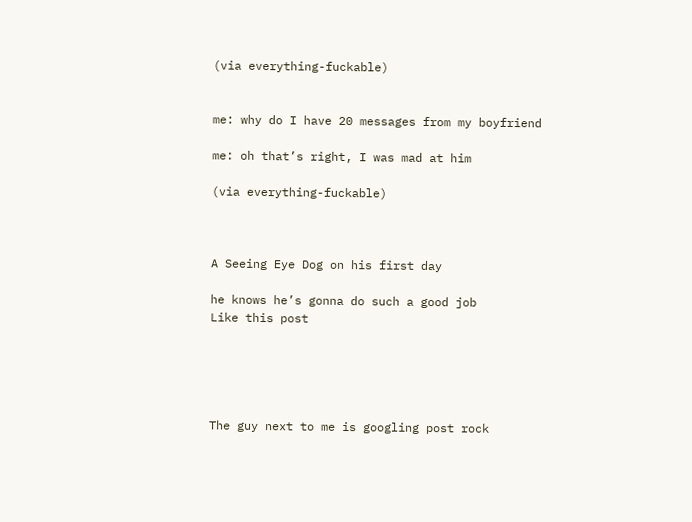(via everything-fuckable)


me: why do I have 20 messages from my boyfriend

me: oh that’s right, I was mad at him

(via everything-fuckable)



A Seeing Eye Dog on his first day

he knows he’s gonna do such a good job
Like this post





The guy next to me is googling post rock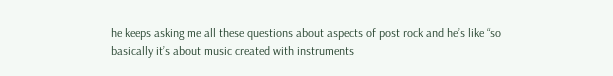he keeps asking me all these questions about aspects of post rock and he’s like “so basically it’s about music created with instruments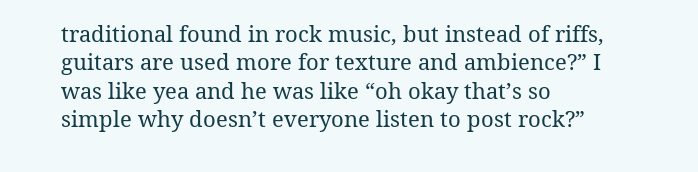traditional found in rock music, but instead of riffs, guitars are used more for texture and ambience?” I was like yea and he was like “oh okay that’s so simple why doesn’t everyone listen to post rock?”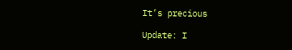It’s precious

Update: I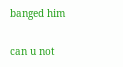banged him

can u not